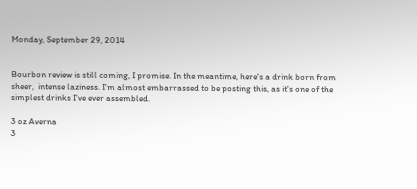Monday, September 29, 2014


Bourbon review is still coming, I promise. In the meantime, here's a drink born from sheer,  intense laziness. I'm almost embarrassed to be posting this, as it's one of the simplest drinks I've ever assembled.

3 oz Averna
3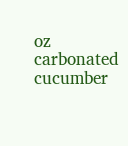oz carbonated cucumber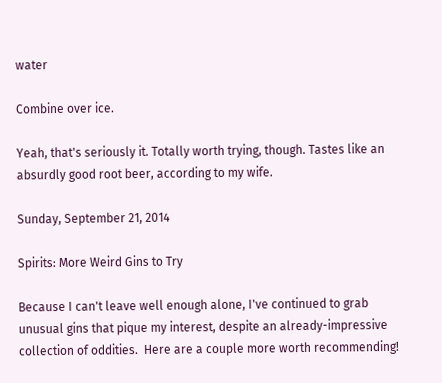water

Combine over ice.

Yeah, that's seriously it. Totally worth trying, though. Tastes like an absurdly good root beer, according to my wife.

Sunday, September 21, 2014

Spirits: More Weird Gins to Try

Because I can't leave well enough alone, I've continued to grab unusual gins that pique my interest, despite an already-impressive collection of oddities.  Here are a couple more worth recommending!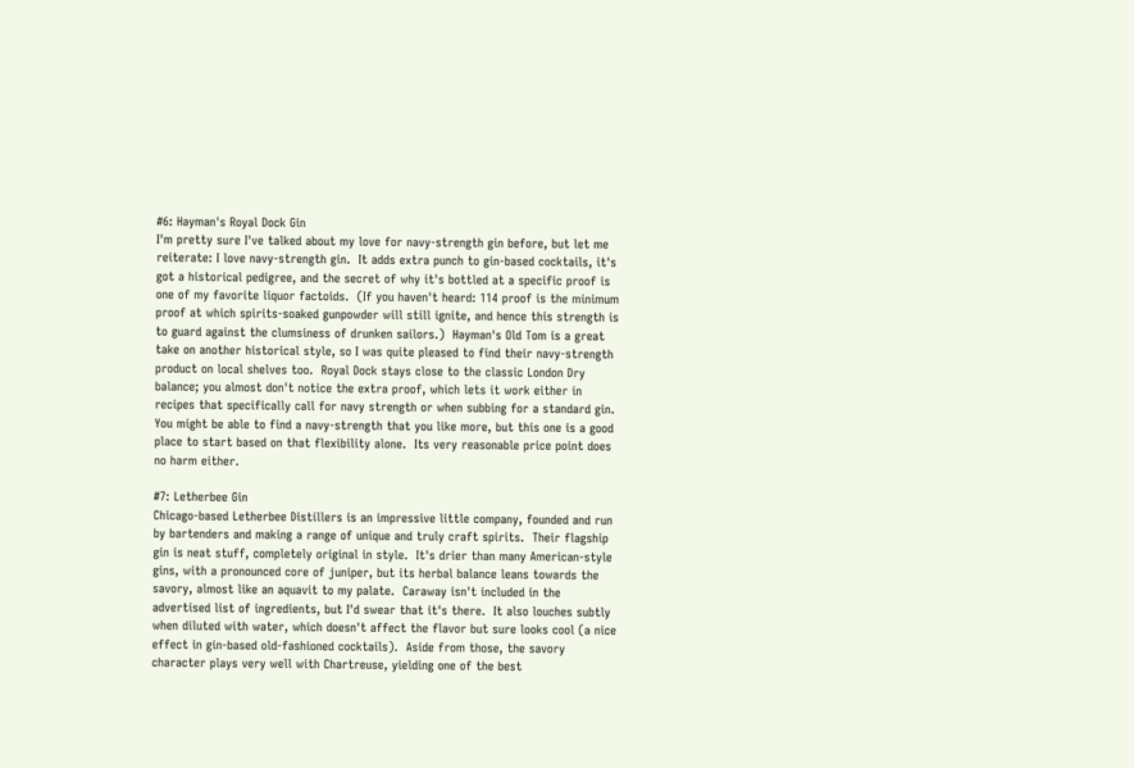#6: Hayman's Royal Dock Gin
I'm pretty sure I've talked about my love for navy-strength gin before, but let me reiterate: I love navy-strength gin.  It adds extra punch to gin-based cocktails, it's got a historical pedigree, and the secret of why it's bottled at a specific proof is one of my favorite liquor factoids.  (If you haven't heard: 114 proof is the minimum proof at which spirits-soaked gunpowder will still ignite, and hence this strength is to guard against the clumsiness of drunken sailors.)  Hayman's Old Tom is a great take on another historical style, so I was quite pleased to find their navy-strength product on local shelves too.  Royal Dock stays close to the classic London Dry balance; you almost don't notice the extra proof, which lets it work either in recipes that specifically call for navy strength or when subbing for a standard gin.  You might be able to find a navy-strength that you like more, but this one is a good place to start based on that flexibility alone.  Its very reasonable price point does no harm either.

#7: Letherbee Gin
Chicago-based Letherbee Distillers is an impressive little company, founded and run by bartenders and making a range of unique and truly craft spirits.  Their flagship gin is neat stuff, completely original in style.  It's drier than many American-style gins, with a pronounced core of juniper, but its herbal balance leans towards the savory, almost like an aquavit to my palate.  Caraway isn't included in the advertised list of ingredients, but I'd swear that it's there.  It also louches subtly when diluted with water, which doesn't affect the flavor but sure looks cool (a nice effect in gin-based old-fashioned cocktails).  Aside from those, the savory character plays very well with Chartreuse, yielding one of the best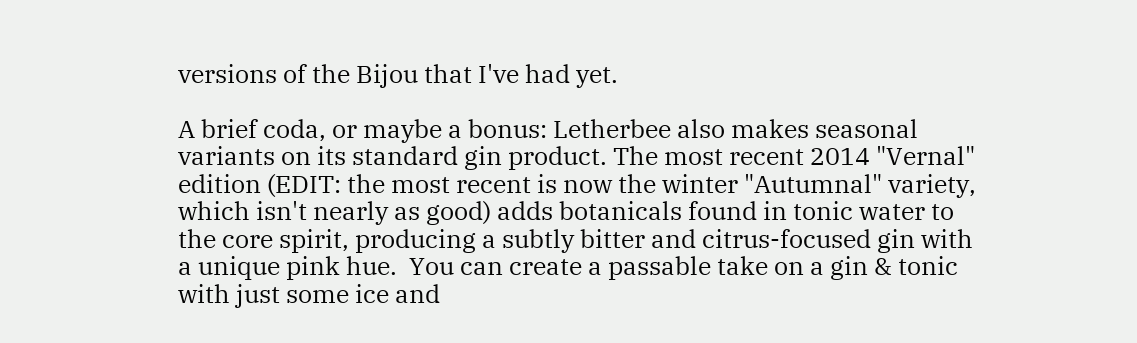versions of the Bijou that I've had yet.

A brief coda, or maybe a bonus: Letherbee also makes seasonal variants on its standard gin product. The most recent 2014 "Vernal" edition (EDIT: the most recent is now the winter "Autumnal" variety, which isn't nearly as good) adds botanicals found in tonic water to the core spirit, producing a subtly bitter and citrus-focused gin with a unique pink hue.  You can create a passable take on a gin & tonic with just some ice and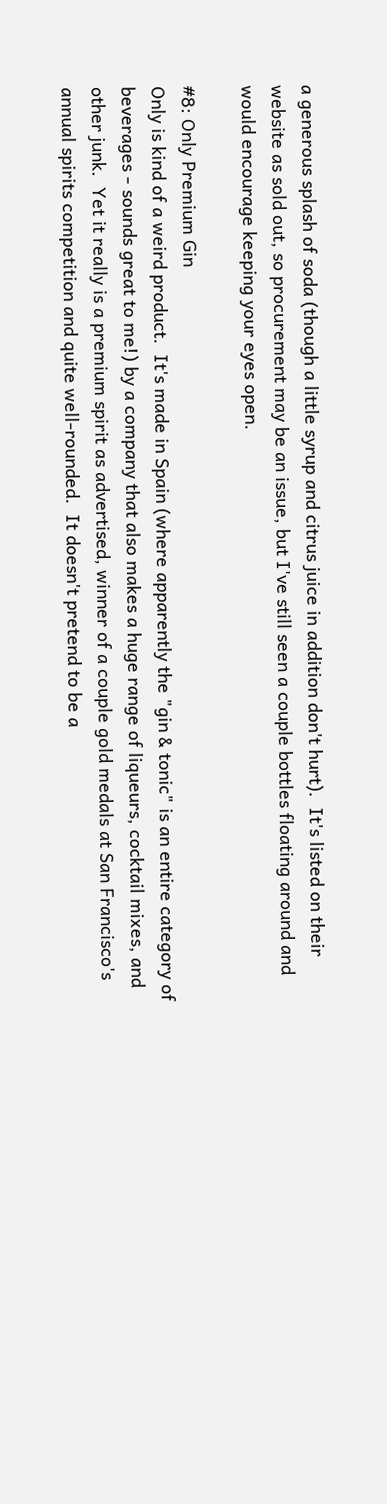a generous splash of soda (though a little syrup and citrus juice in addition don't hurt).  It's listed on their website as sold out, so procurement may be an issue, but I've still seen a couple bottles floating around and would encourage keeping your eyes open.

#8: Only Premium Gin
Only is kind of a weird product.  It's made in Spain (where apparently the "gin & tonic" is an entire category of beverages - sounds great to me!) by a company that also makes a huge range of liqueurs, cocktail mixes, and other junk.  Yet it really is a premium spirit as advertised, winner of a couple gold medals at San Francisco's annual spirits competition and quite well-rounded.  It doesn't pretend to be a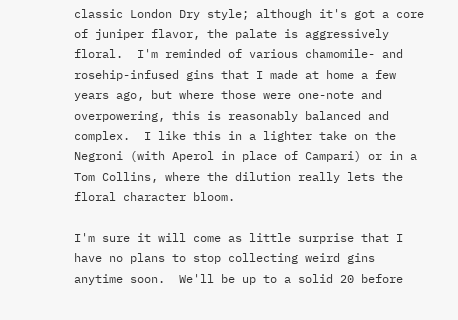classic London Dry style; although it's got a core of juniper flavor, the palate is aggressively floral.  I'm reminded of various chamomile- and rosehip-infused gins that I made at home a few years ago, but where those were one-note and overpowering, this is reasonably balanced and complex.  I like this in a lighter take on the Negroni (with Aperol in place of Campari) or in a Tom Collins, where the dilution really lets the floral character bloom.

I'm sure it will come as little surprise that I have no plans to stop collecting weird gins anytime soon.  We'll be up to a solid 20 before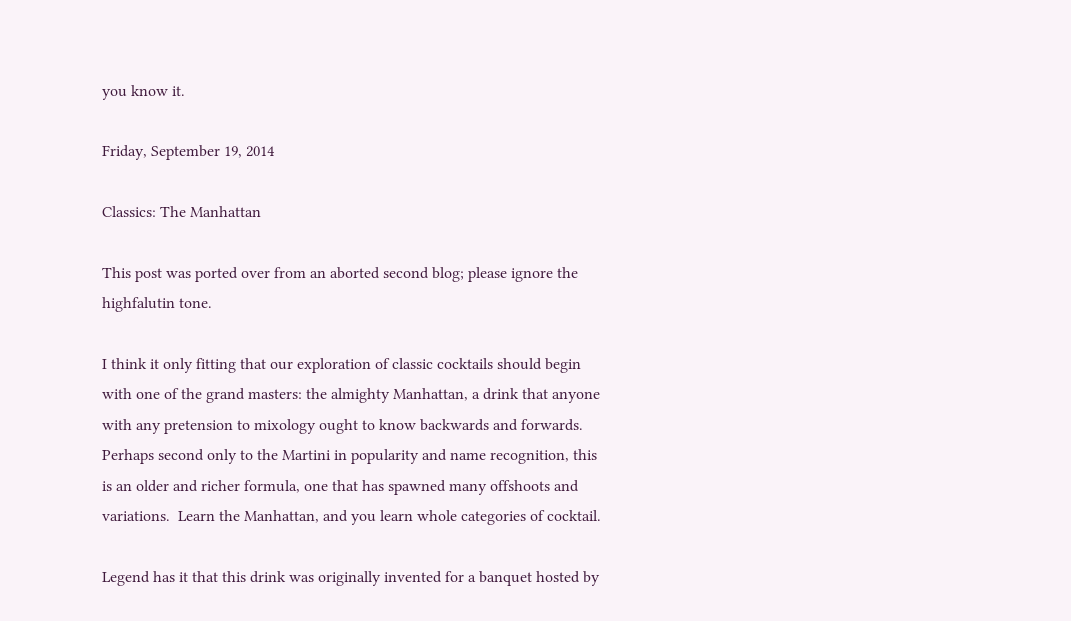you know it.

Friday, September 19, 2014

Classics: The Manhattan

This post was ported over from an aborted second blog; please ignore the highfalutin tone.

I think it only fitting that our exploration of classic cocktails should begin with one of the grand masters: the almighty Manhattan, a drink that anyone with any pretension to mixology ought to know backwards and forwards.  Perhaps second only to the Martini in popularity and name recognition, this is an older and richer formula, one that has spawned many offshoots and variations.  Learn the Manhattan, and you learn whole categories of cocktail.

Legend has it that this drink was originally invented for a banquet hosted by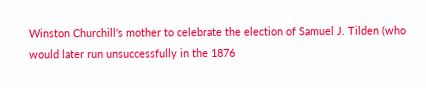Winston Churchill's mother to celebrate the election of Samuel J. Tilden (who would later run unsuccessfully in the 1876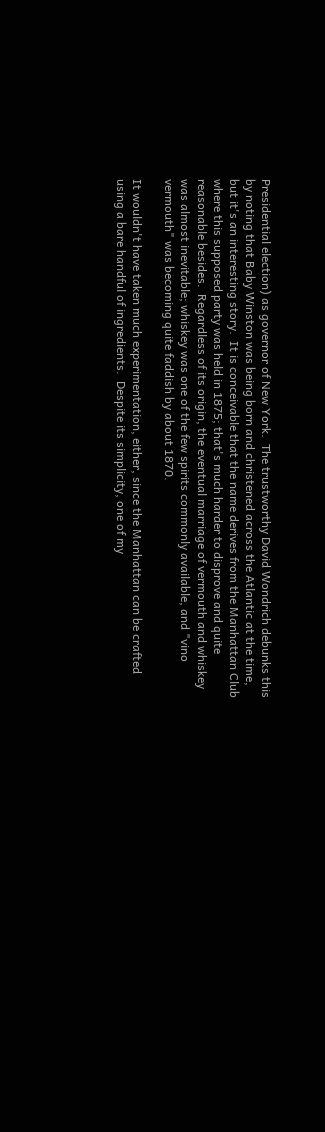Presidential election) as governor of New York.  The trustworthy David Wondrich debunks this by noting that Baby Winston was being born and christened across the Atlantic at the time, but it's an interesting story.  It is conceivable that the name derives from the Manhattan Club where this supposed party was held in 1875; that's much harder to disprove and quite reasonable besides.  Regardless of its origin, the eventual marriage of vermouth and whiskey was almost inevitable; whiskey was one of the few spirits commonly available, and "vino vermouth" was becoming quite faddish by about 1870.

It wouldn't have taken much experimentation, either, since the Manhattan can be crafted using a bare handful of ingredients.  Despite its simplicity, one of my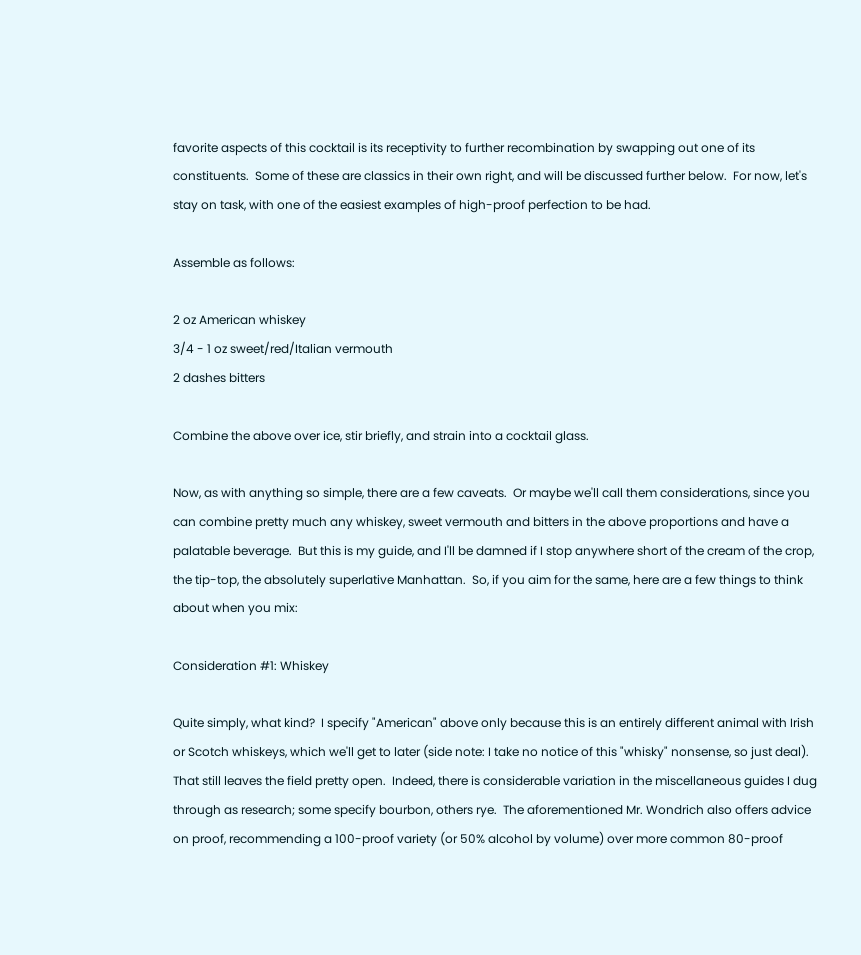favorite aspects of this cocktail is its receptivity to further recombination by swapping out one of its constituents.  Some of these are classics in their own right, and will be discussed further below.  For now, let's stay on task, with one of the easiest examples of high-proof perfection to be had.

Assemble as follows:

2 oz American whiskey
3/4 - 1 oz sweet/red/Italian vermouth
2 dashes bitters

Combine the above over ice, stir briefly, and strain into a cocktail glass.

Now, as with anything so simple, there are a few caveats.  Or maybe we'll call them considerations, since you can combine pretty much any whiskey, sweet vermouth and bitters in the above proportions and have a palatable beverage.  But this is my guide, and I'll be damned if I stop anywhere short of the cream of the crop, the tip-top, the absolutely superlative Manhattan.  So, if you aim for the same, here are a few things to think about when you mix:

Consideration #1: Whiskey

Quite simply, what kind?  I specify "American" above only because this is an entirely different animal with Irish or Scotch whiskeys, which we'll get to later (side note: I take no notice of this "whisky" nonsense, so just deal).  That still leaves the field pretty open.  Indeed, there is considerable variation in the miscellaneous guides I dug through as research; some specify bourbon, others rye.  The aforementioned Mr. Wondrich also offers advice on proof, recommending a 100-proof variety (or 50% alcohol by volume) over more common 80-proof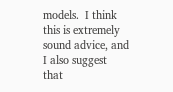models.  I think this is extremely sound advice, and I also suggest that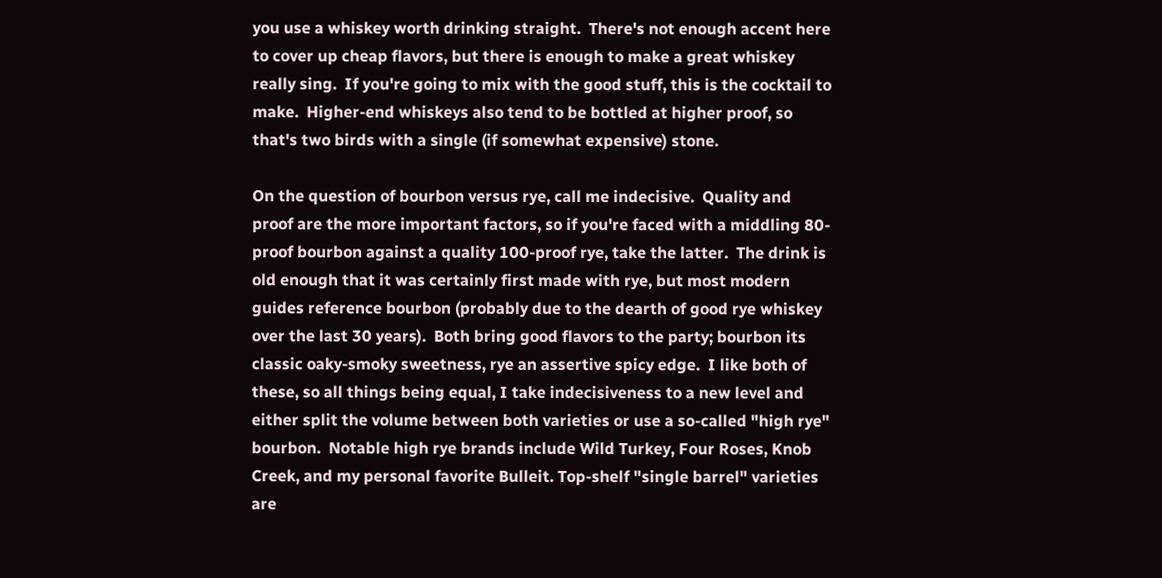you use a whiskey worth drinking straight.  There's not enough accent here to cover up cheap flavors, but there is enough to make a great whiskey really sing.  If you're going to mix with the good stuff, this is the cocktail to make.  Higher-end whiskeys also tend to be bottled at higher proof, so that's two birds with a single (if somewhat expensive) stone.

On the question of bourbon versus rye, call me indecisive.  Quality and proof are the more important factors, so if you're faced with a middling 80-proof bourbon against a quality 100-proof rye, take the latter.  The drink is old enough that it was certainly first made with rye, but most modern guides reference bourbon (probably due to the dearth of good rye whiskey over the last 30 years).  Both bring good flavors to the party; bourbon its classic oaky-smoky sweetness, rye an assertive spicy edge.  I like both of these, so all things being equal, I take indecisiveness to a new level and either split the volume between both varieties or use a so-called "high rye" bourbon.  Notable high rye brands include Wild Turkey, Four Roses, Knob Creek, and my personal favorite Bulleit. Top-shelf "single barrel" varieties are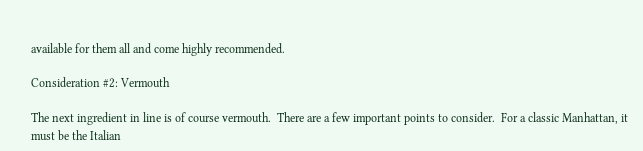available for them all and come highly recommended.

Consideration #2: Vermouth

The next ingredient in line is of course vermouth.  There are a few important points to consider.  For a classic Manhattan, it must be the Italian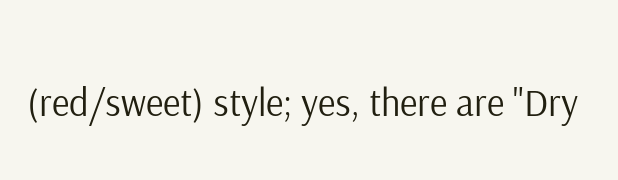(red/sweet) style; yes, there are "Dry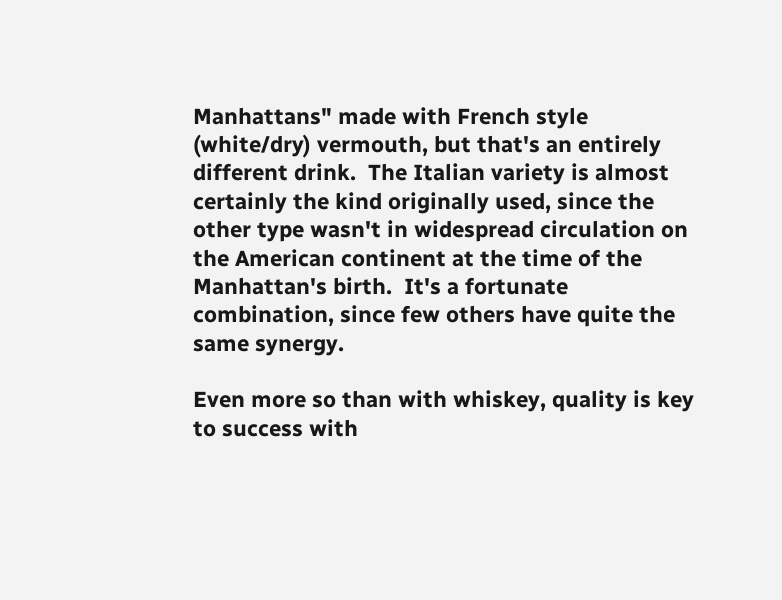Manhattans" made with French style (white/dry) vermouth, but that's an entirely different drink.  The Italian variety is almost certainly the kind originally used, since the other type wasn't in widespread circulation on the American continent at the time of the Manhattan's birth.  It's a fortunate combination, since few others have quite the same synergy.

Even more so than with whiskey, quality is key to success with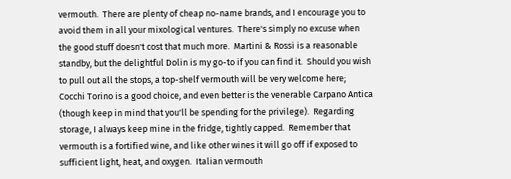vermouth.  There are plenty of cheap no-name brands, and I encourage you to avoid them in all your mixological ventures.  There's simply no excuse when the good stuff doesn't cost that much more.  Martini & Rossi is a reasonable standby, but the delightful Dolin is my go-to if you can find it.  Should you wish to pull out all the stops, a top-shelf vermouth will be very welcome here; Cocchi Torino is a good choice, and even better is the venerable Carpano Antica (though keep in mind that you'll be spending for the privilege).  Regarding storage, I always keep mine in the fridge, tightly capped.  Remember that vermouth is a fortified wine, and like other wines it will go off if exposed to sufficient light, heat, and oxygen.  Italian vermouth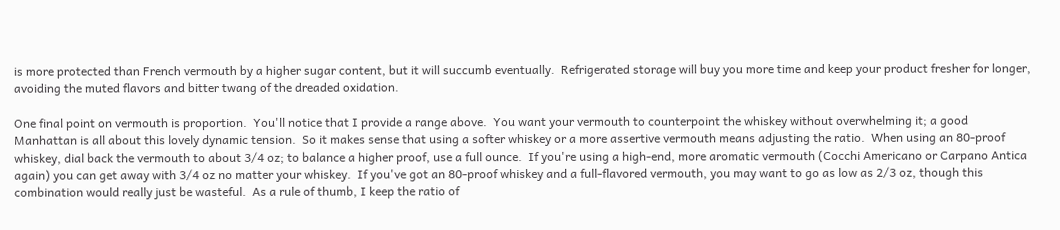is more protected than French vermouth by a higher sugar content, but it will succumb eventually.  Refrigerated storage will buy you more time and keep your product fresher for longer, avoiding the muted flavors and bitter twang of the dreaded oxidation.

One final point on vermouth is proportion.  You'll notice that I provide a range above.  You want your vermouth to counterpoint the whiskey without overwhelming it; a good Manhattan is all about this lovely dynamic tension.  So it makes sense that using a softer whiskey or a more assertive vermouth means adjusting the ratio.  When using an 80-proof whiskey, dial back the vermouth to about 3/4 oz; to balance a higher proof, use a full ounce.  If you're using a high-end, more aromatic vermouth (Cocchi Americano or Carpano Antica again) you can get away with 3/4 oz no matter your whiskey.  If you've got an 80-proof whiskey and a full-flavored vermouth, you may want to go as low as 2/3 oz, though this combination would really just be wasteful.  As a rule of thumb, I keep the ratio of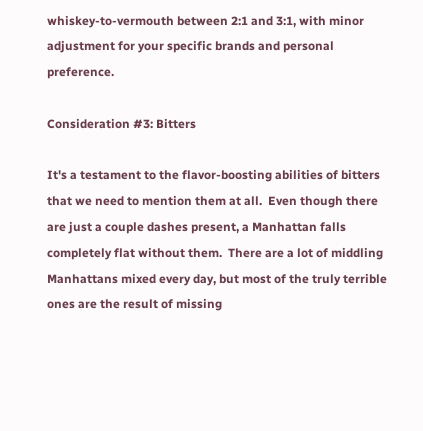whiskey-to-vermouth between 2:1 and 3:1, with minor adjustment for your specific brands and personal preference.

Consideration #3: Bitters

It's a testament to the flavor-boosting abilities of bitters that we need to mention them at all.  Even though there are just a couple dashes present, a Manhattan falls completely flat without them.  There are a lot of middling Manhattans mixed every day, but most of the truly terrible ones are the result of missing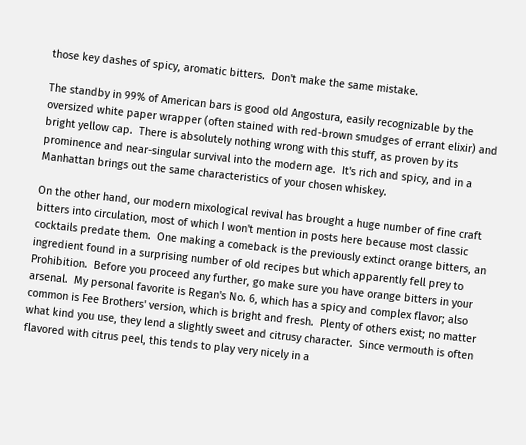those key dashes of spicy, aromatic bitters.  Don't make the same mistake.

The standby in 99% of American bars is good old Angostura, easily recognizable by the oversized white paper wrapper (often stained with red-brown smudges of errant elixir) and bright yellow cap.  There is absolutely nothing wrong with this stuff, as proven by its prominence and near-singular survival into the modern age.  It's rich and spicy, and in a Manhattan brings out the same characteristics of your chosen whiskey.

On the other hand, our modern mixological revival has brought a huge number of fine craft bitters into circulation, most of which I won't mention in posts here because most classic cocktails predate them.  One making a comeback is the previously extinct orange bitters, an ingredient found in a surprising number of old recipes but which apparently fell prey to Prohibition.  Before you proceed any further, go make sure you have orange bitters in your arsenal.  My personal favorite is Regan's No. 6, which has a spicy and complex flavor; also common is Fee Brothers' version, which is bright and fresh.  Plenty of others exist; no matter what kind you use, they lend a slightly sweet and citrusy character.  Since vermouth is often flavored with citrus peel, this tends to play very nicely in a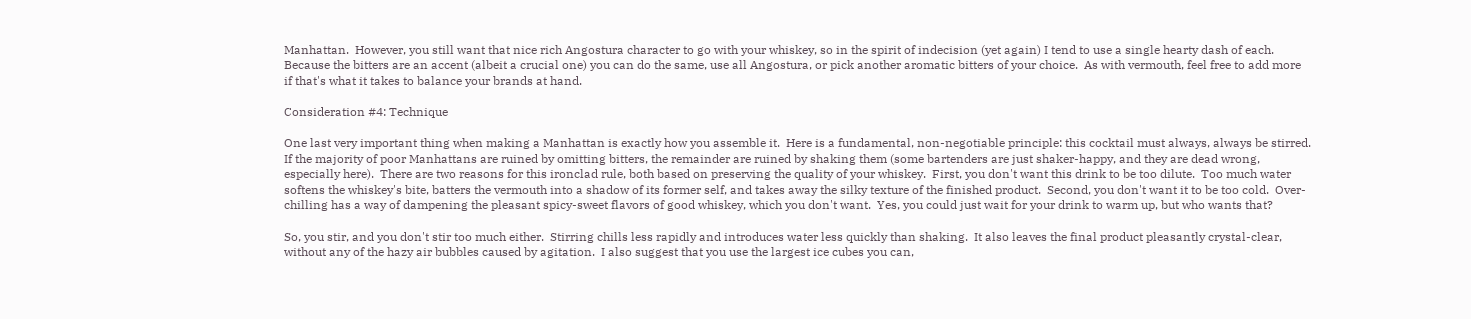Manhattan.  However, you still want that nice rich Angostura character to go with your whiskey, so in the spirit of indecision (yet again) I tend to use a single hearty dash of each.  Because the bitters are an accent (albeit a crucial one) you can do the same, use all Angostura, or pick another aromatic bitters of your choice.  As with vermouth, feel free to add more if that's what it takes to balance your brands at hand.

Consideration #4: Technique

One last very important thing when making a Manhattan is exactly how you assemble it.  Here is a fundamental, non-negotiable principle: this cocktail must always, always be stirred.  If the majority of poor Manhattans are ruined by omitting bitters, the remainder are ruined by shaking them (some bartenders are just shaker-happy, and they are dead wrong, especially here).  There are two reasons for this ironclad rule, both based on preserving the quality of your whiskey.  First, you don't want this drink to be too dilute.  Too much water softens the whiskey's bite, batters the vermouth into a shadow of its former self, and takes away the silky texture of the finished product.  Second, you don't want it to be too cold.  Over-chilling has a way of dampening the pleasant spicy-sweet flavors of good whiskey, which you don't want.  Yes, you could just wait for your drink to warm up, but who wants that?

So, you stir, and you don't stir too much either.  Stirring chills less rapidly and introduces water less quickly than shaking.  It also leaves the final product pleasantly crystal-clear, without any of the hazy air bubbles caused by agitation.  I also suggest that you use the largest ice cubes you can,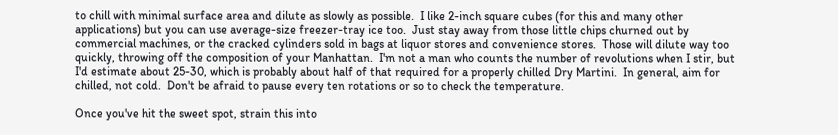to chill with minimal surface area and dilute as slowly as possible.  I like 2-inch square cubes (for this and many other applications) but you can use average-size freezer-tray ice too.  Just stay away from those little chips churned out by commercial machines, or the cracked cylinders sold in bags at liquor stores and convenience stores.  Those will dilute way too quickly, throwing off the composition of your Manhattan.  I'm not a man who counts the number of revolutions when I stir, but I'd estimate about 25-30, which is probably about half of that required for a properly chilled Dry Martini.  In general, aim for chilled, not cold.  Don't be afraid to pause every ten rotations or so to check the temperature.

Once you've hit the sweet spot, strain this into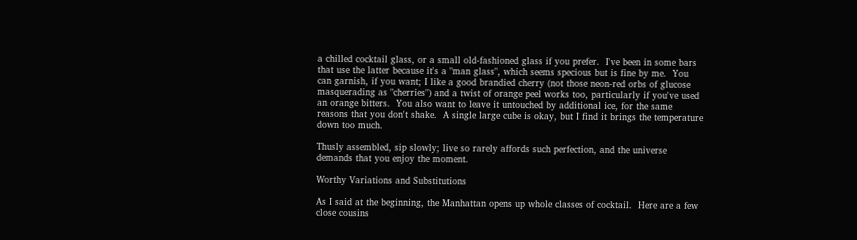a chilled cocktail glass, or a small old-fashioned glass if you prefer.  I've been in some bars that use the latter because it's a "man glass", which seems specious but is fine by me.  You can garnish, if you want; I like a good brandied cherry (not those neon-red orbs of glucose masquerading as "cherries") and a twist of orange peel works too, particularly if you've used an orange bitters.  You also want to leave it untouched by additional ice, for the same reasons that you don't shake.  A single large cube is okay, but I find it brings the temperature down too much.

Thusly assembled, sip slowly; live so rarely affords such perfection, and the universe demands that you enjoy the moment.

Worthy Variations and Substitutions

As I said at the beginning, the Manhattan opens up whole classes of cocktail.  Here are a few close cousins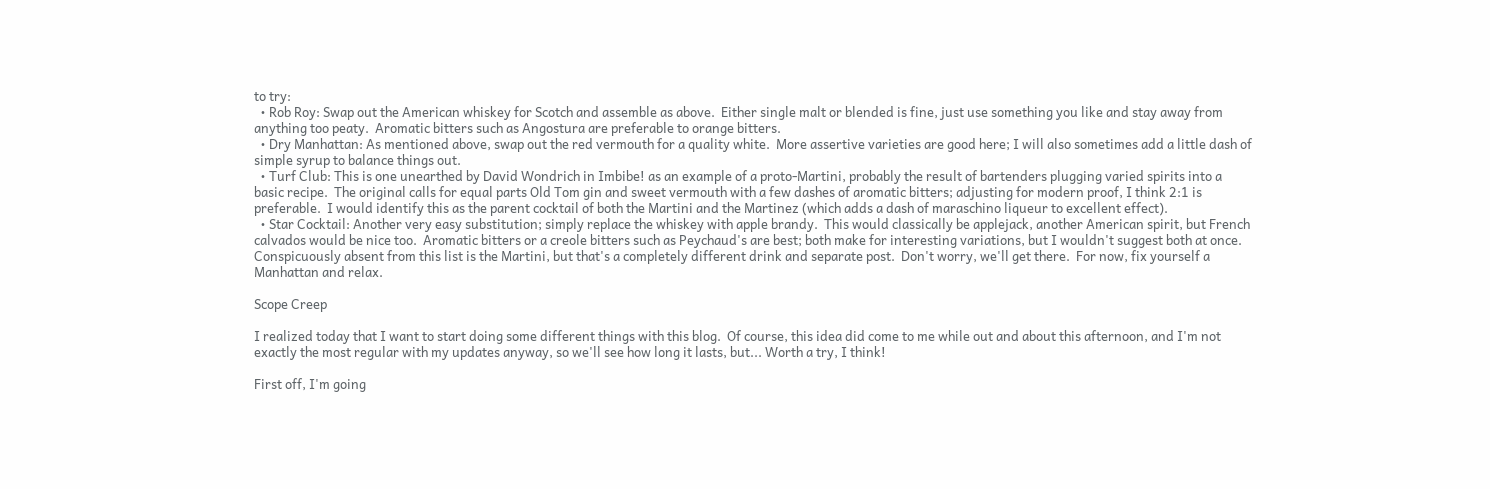to try:
  • Rob Roy: Swap out the American whiskey for Scotch and assemble as above.  Either single malt or blended is fine, just use something you like and stay away from anything too peaty.  Aromatic bitters such as Angostura are preferable to orange bitters.
  • Dry Manhattan: As mentioned above, swap out the red vermouth for a quality white.  More assertive varieties are good here; I will also sometimes add a little dash of simple syrup to balance things out.
  • Turf Club: This is one unearthed by David Wondrich in Imbibe! as an example of a proto-Martini, probably the result of bartenders plugging varied spirits into a basic recipe.  The original calls for equal parts Old Tom gin and sweet vermouth with a few dashes of aromatic bitters; adjusting for modern proof, I think 2:1 is preferable.  I would identify this as the parent cocktail of both the Martini and the Martinez (which adds a dash of maraschino liqueur to excellent effect).
  • Star Cocktail: Another very easy substitution; simply replace the whiskey with apple brandy.  This would classically be applejack, another American spirit, but French calvados would be nice too.  Aromatic bitters or a creole bitters such as Peychaud's are best; both make for interesting variations, but I wouldn't suggest both at once.
Conspicuously absent from this list is the Martini, but that's a completely different drink and separate post.  Don't worry, we'll get there.  For now, fix yourself a Manhattan and relax.

Scope Creep

I realized today that I want to start doing some different things with this blog.  Of course, this idea did come to me while out and about this afternoon, and I'm not exactly the most regular with my updates anyway, so we'll see how long it lasts, but... Worth a try, I think!

First off, I'm going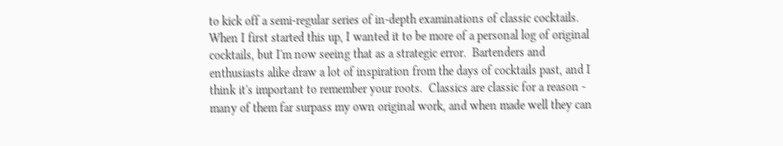to kick off a semi-regular series of in-depth examinations of classic cocktails.  When I first started this up, I wanted it to be more of a personal log of original cocktails, but I'm now seeing that as a strategic error.  Bartenders and enthusiasts alike draw a lot of inspiration from the days of cocktails past, and I think it's important to remember your roots.  Classics are classic for a reason - many of them far surpass my own original work, and when made well they can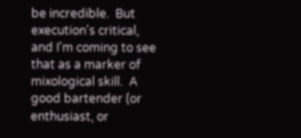be incredible.  But execution's critical, and I'm coming to see that as a marker of mixological skill.  A good bartender (or enthusiast, or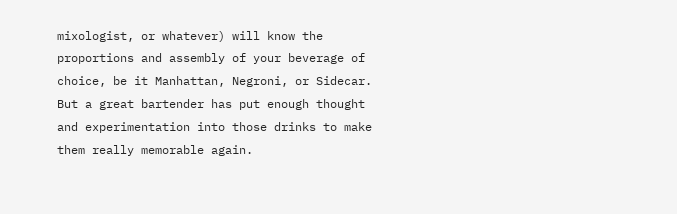mixologist, or whatever) will know the proportions and assembly of your beverage of choice, be it Manhattan, Negroni, or Sidecar.  But a great bartender has put enough thought and experimentation into those drinks to make them really memorable again.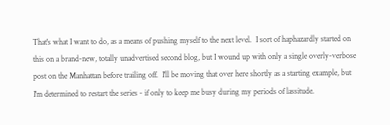That's what I want to do, as a means of pushing myself to the next level.  I sort of haphazardly started on this on a brand-new, totally unadvertised second blog, but I wound up with only a single overly-verbose post on the Manhattan before trailing off.  I'll be moving that over here shortly as a starting example, but I'm determined to restart the series - if only to keep me busy during my periods of lassitude.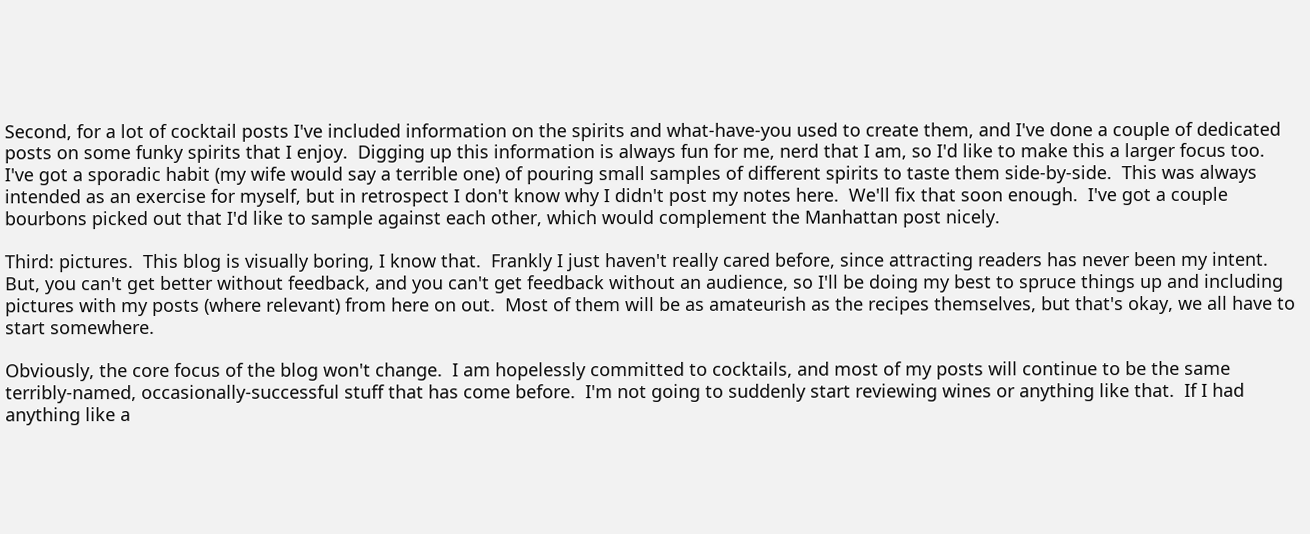Second, for a lot of cocktail posts I've included information on the spirits and what-have-you used to create them, and I've done a couple of dedicated posts on some funky spirits that I enjoy.  Digging up this information is always fun for me, nerd that I am, so I'd like to make this a larger focus too.  I've got a sporadic habit (my wife would say a terrible one) of pouring small samples of different spirits to taste them side-by-side.  This was always intended as an exercise for myself, but in retrospect I don't know why I didn't post my notes here.  We'll fix that soon enough.  I've got a couple bourbons picked out that I'd like to sample against each other, which would complement the Manhattan post nicely.

Third: pictures.  This blog is visually boring, I know that.  Frankly I just haven't really cared before, since attracting readers has never been my intent.  But, you can't get better without feedback, and you can't get feedback without an audience, so I'll be doing my best to spruce things up and including pictures with my posts (where relevant) from here on out.  Most of them will be as amateurish as the recipes themselves, but that's okay, we all have to start somewhere.

Obviously, the core focus of the blog won't change.  I am hopelessly committed to cocktails, and most of my posts will continue to be the same terribly-named, occasionally-successful stuff that has come before.  I'm not going to suddenly start reviewing wines or anything like that.  If I had anything like a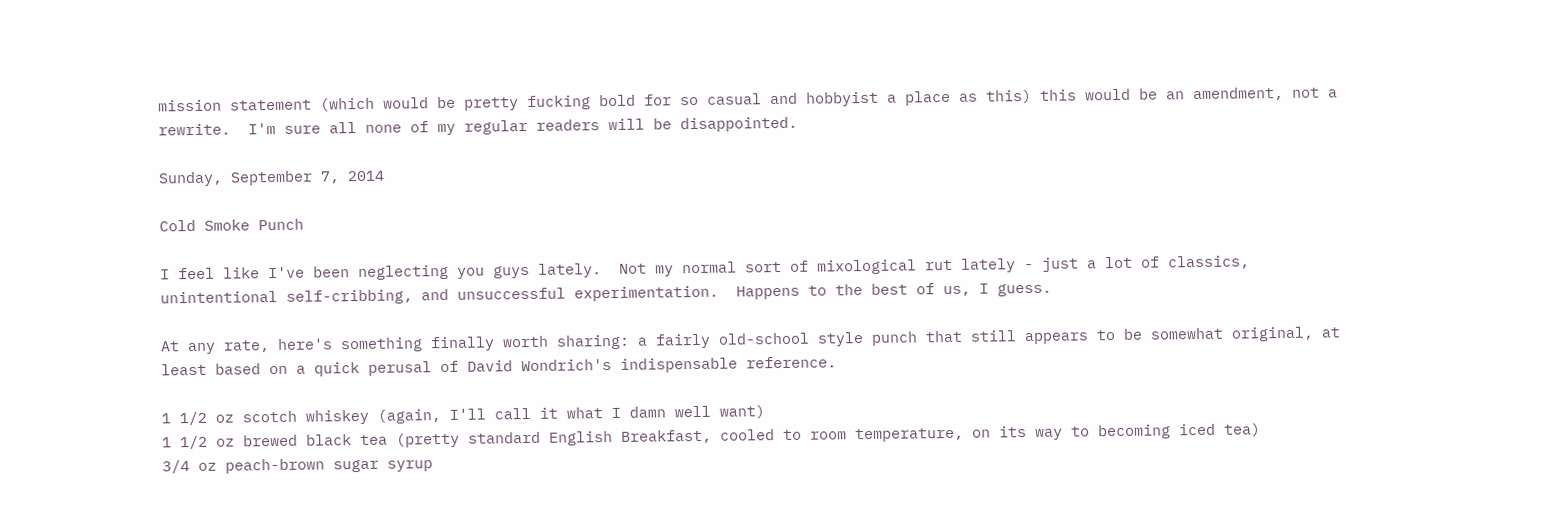mission statement (which would be pretty fucking bold for so casual and hobbyist a place as this) this would be an amendment, not a rewrite.  I'm sure all none of my regular readers will be disappointed.

Sunday, September 7, 2014

Cold Smoke Punch

I feel like I've been neglecting you guys lately.  Not my normal sort of mixological rut lately - just a lot of classics, unintentional self-cribbing, and unsuccessful experimentation.  Happens to the best of us, I guess.

At any rate, here's something finally worth sharing: a fairly old-school style punch that still appears to be somewhat original, at least based on a quick perusal of David Wondrich's indispensable reference.

1 1/2 oz scotch whiskey (again, I'll call it what I damn well want)
1 1/2 oz brewed black tea (pretty standard English Breakfast, cooled to room temperature, on its way to becoming iced tea)
3/4 oz peach-brown sugar syrup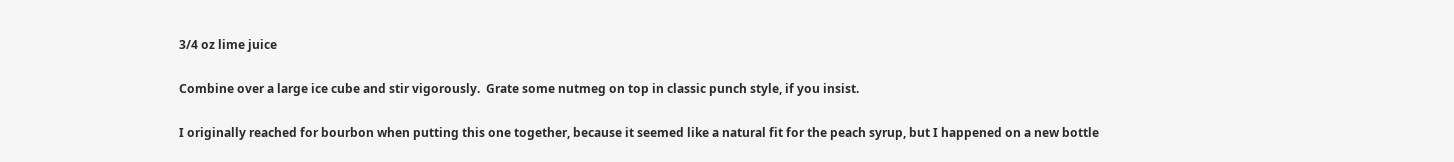3/4 oz lime juice

Combine over a large ice cube and stir vigorously.  Grate some nutmeg on top in classic punch style, if you insist.

I originally reached for bourbon when putting this one together, because it seemed like a natural fit for the peach syrup, but I happened on a new bottle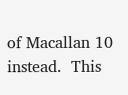of Macallan 10 instead.  This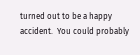turned out to be a happy accident.  You could probably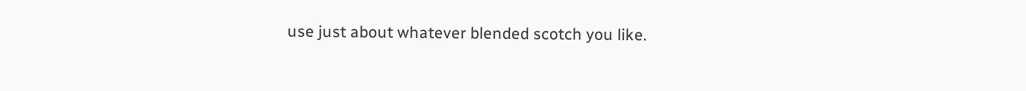use just about whatever blended scotch you like.